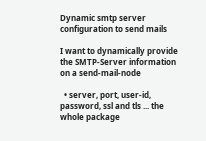Dynamic smtp server configuration to send mails

I want to dynamically provide the SMTP-Server information on a send-mail-node

  • server, port, user-id, password, ssl and tls ... the whole package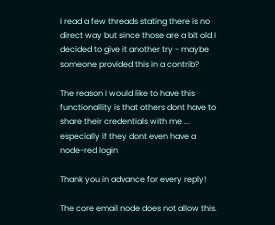I read a few threads stating there is no direct way but since those are a bit old I decided to give it another try - maybe someone provided this in a contrib?

The reason I would like to have this functionallity is that others dont have to share their credentials with me ... especially if they dont even have a node-red login

Thank you in advance for every reply!

The core email node does not allow this.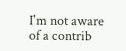I'm not aware of a contrib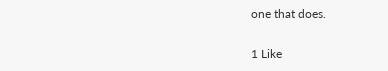one that does.

1 Like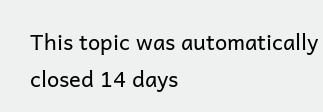This topic was automatically closed 14 days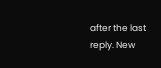after the last reply. New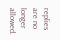replies are no longer allowed.